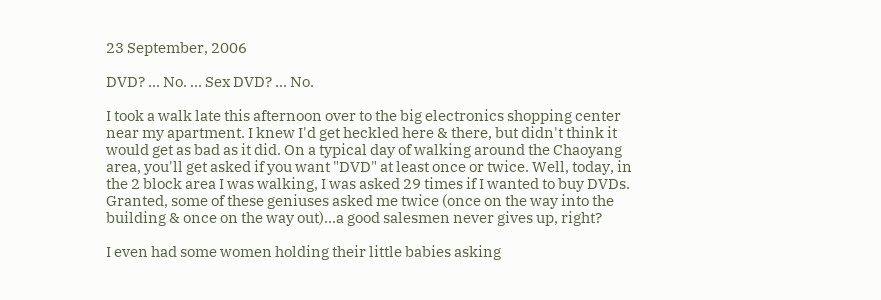23 September, 2006

DVD? ... No. ... Sex DVD? ... No.

I took a walk late this afternoon over to the big electronics shopping center near my apartment. I knew I'd get heckled here & there, but didn't think it would get as bad as it did. On a typical day of walking around the Chaoyang area, you'll get asked if you want "DVD" at least once or twice. Well, today, in the 2 block area I was walking, I was asked 29 times if I wanted to buy DVDs. Granted, some of these geniuses asked me twice (once on the way into the building & once on the way out)...a good salesmen never gives up, right?

I even had some women holding their little babies asking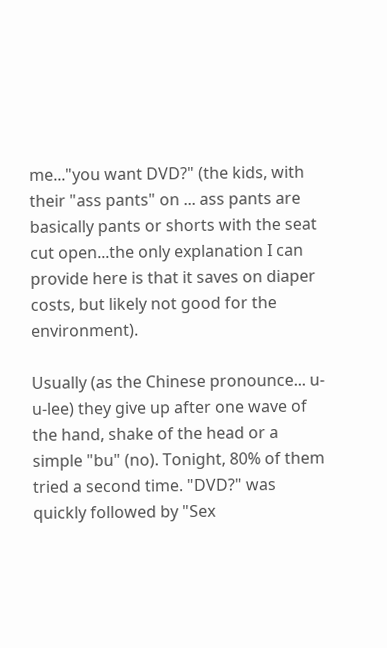me..."you want DVD?" (the kids, with their "ass pants" on ... ass pants are basically pants or shorts with the seat cut open...the only explanation I can provide here is that it saves on diaper costs, but likely not good for the environment).

Usually (as the Chinese pronounce... u-u-lee) they give up after one wave of the hand, shake of the head or a simple "bu" (no). Tonight, 80% of them tried a second time. "DVD?" was quickly followed by "Sex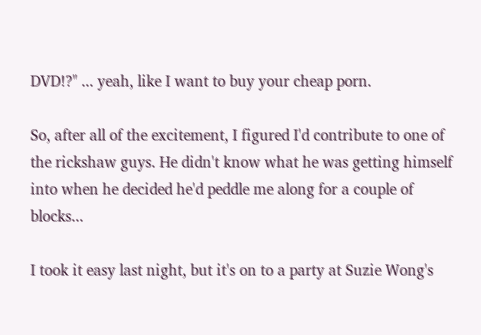DVD!?" ... yeah, like I want to buy your cheap porn.

So, after all of the excitement, I figured I'd contribute to one of the rickshaw guys. He didn't know what he was getting himself into when he decided he'd peddle me along for a couple of blocks...

I took it easy last night, but it's on to a party at Suzie Wong's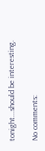tonight...should be interesting.

No comments: